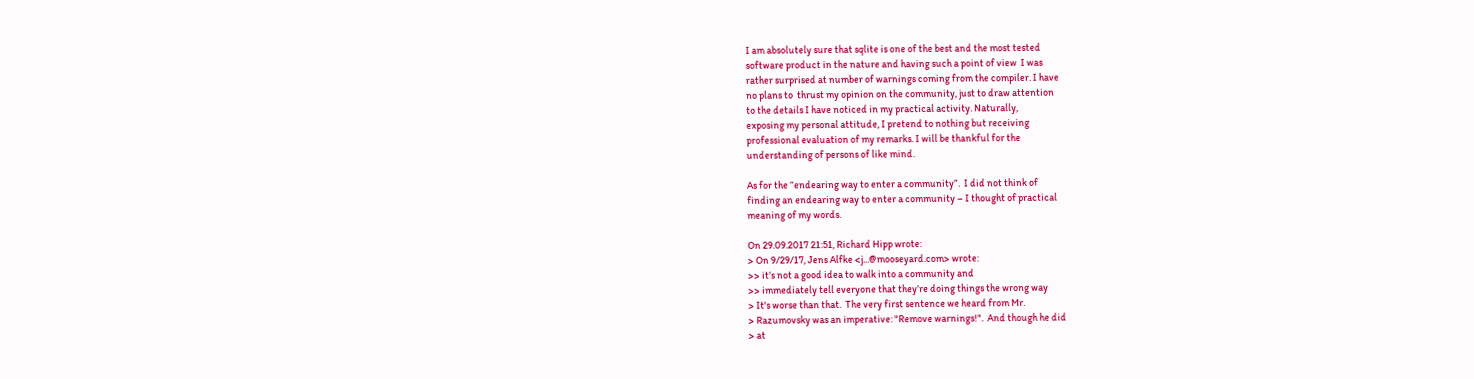I am absolutely sure that sqlite is one of the best and the most tested
software product in the nature and having such a point of view  I was
rather surprised at number of warnings coming from the compiler. I have
no plans to  thrust my opinion on the community, just to draw attention
to the details I have noticed in my practical activity. Naturally,
exposing my personal attitude, I pretend to nothing but receiving
professional evaluation of my remarks. I will be thankful for the
understanding of persons of like mind.

As for the “endearing way to enter a community”.  I did not think of
finding an endearing way to enter a community – I thought of practical
meaning of my words.

On 29.09.2017 21:51, Richard Hipp wrote:
> On 9/29/17, Jens Alfke <j...@mooseyard.com> wrote:
>> it’s not a good idea to walk into a community and
>> immediately tell everyone that they’re doing things the wrong way
> It's worse than that.  The very first sentence we heard from Mr.
> Razumovsky was an imperative: "Remove warnings!".  And though he did
> at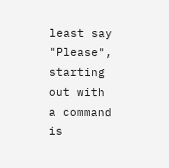least say "Please", starting out with a command is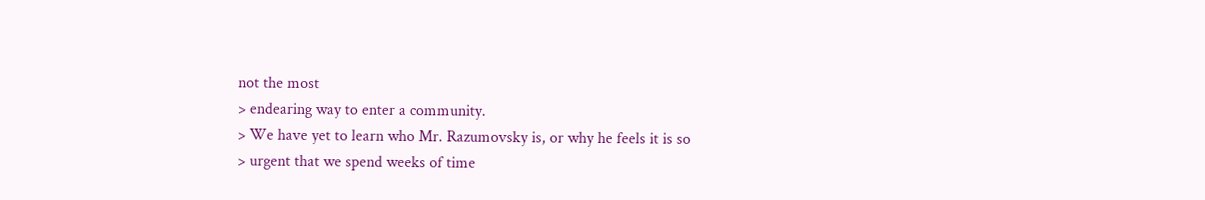not the most
> endearing way to enter a community.
> We have yet to learn who Mr. Razumovsky is, or why he feels it is so
> urgent that we spend weeks of time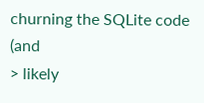churning the SQLite code (and
> likely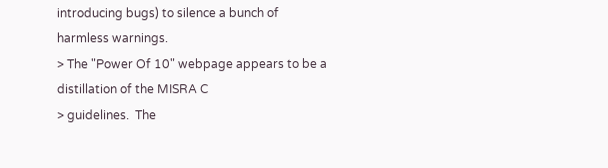introducing bugs) to silence a bunch of harmless warnings.
> The "Power Of 10" webpage appears to be a distillation of the MISRA C
> guidelines.  The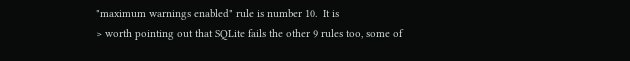"maximum warnings enabled" rule is number 10.  It is
> worth pointing out that SQLite fails the other 9 rules too, some of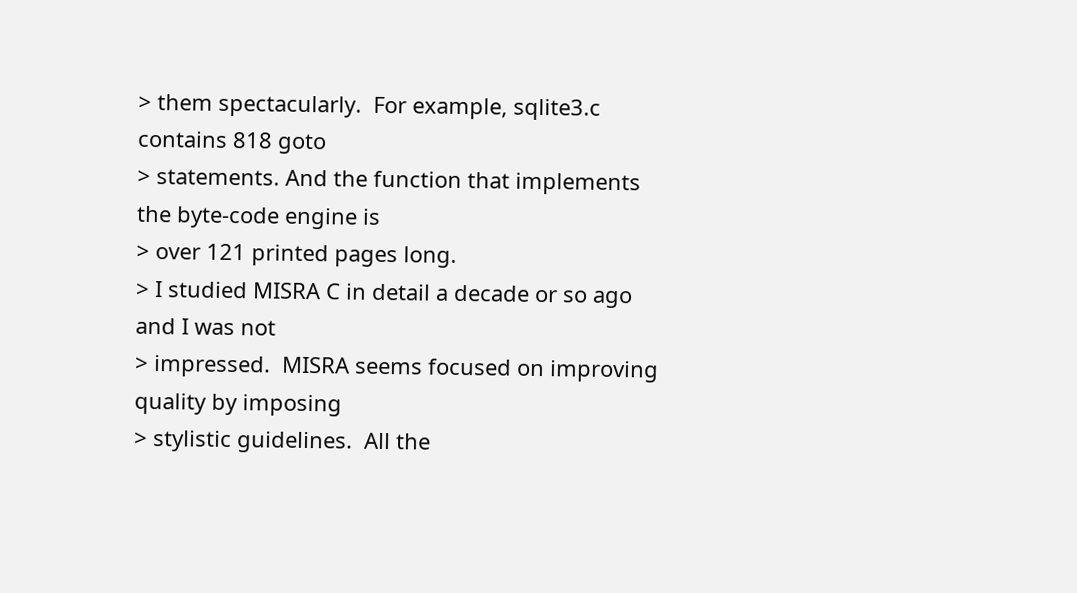> them spectacularly.  For example, sqlite3.c contains 818 goto
> statements. And the function that implements the byte-code engine is
> over 121 printed pages long.
> I studied MISRA C in detail a decade or so ago and I was not
> impressed.  MISRA seems focused on improving quality by imposing
> stylistic guidelines.  All the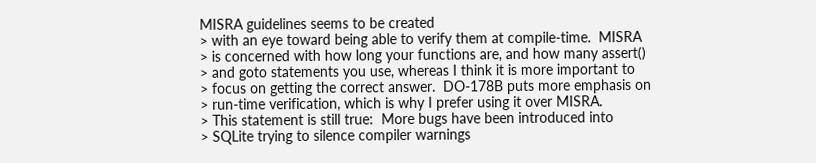MISRA guidelines seems to be created
> with an eye toward being able to verify them at compile-time.  MISRA
> is concerned with how long your functions are, and how many assert()
> and goto statements you use, whereas I think it is more important to
> focus on getting the correct answer.  DO-178B puts more emphasis on
> run-time verification, which is why I prefer using it over MISRA.
> This statement is still true:  More bugs have been introduced into
> SQLite trying to silence compiler warnings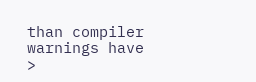than compiler warnings have
>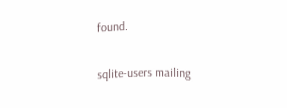found.

sqlite-users mailing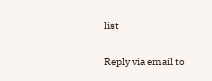list

Reply via email to